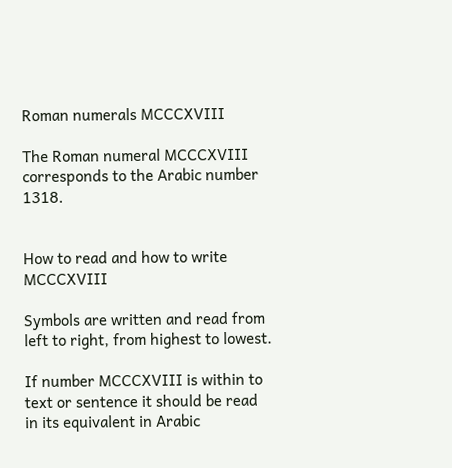Roman numerals MCCCXVIII

The Roman numeral MCCCXVIII corresponds to the Arabic number 1318.


How to read and how to write MCCCXVIII

Symbols are written and read from left to right, from highest to lowest.

If number MCCCXVIII is within to text or sentence it should be read in its equivalent in Arabic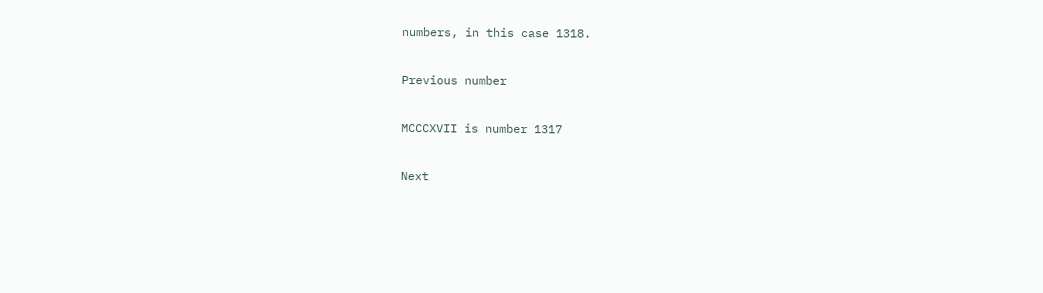numbers, in this case 1318.

Previous number

MCCCXVII is number 1317

Next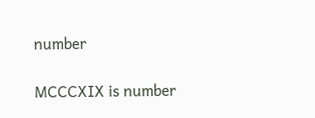number

MCCCXIX is number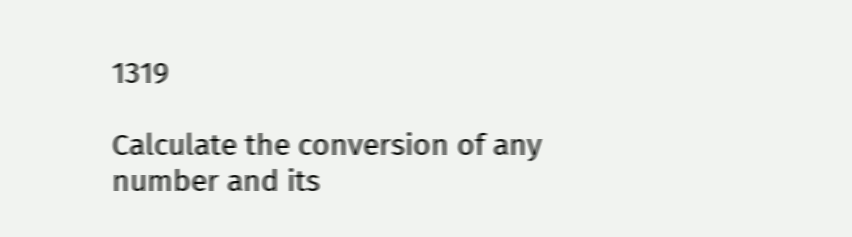1319

Calculate the conversion of any number and its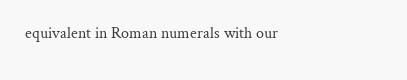equivalent in Roman numerals with our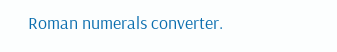Roman numerals converter.